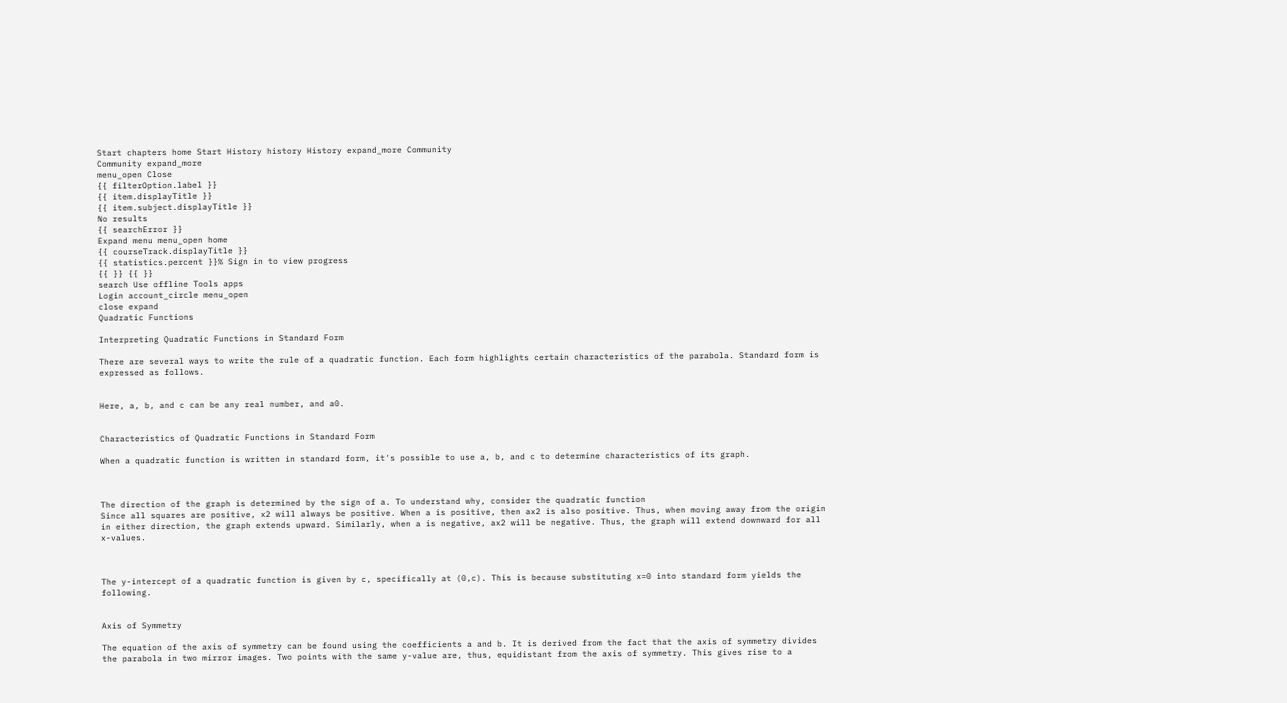Start chapters home Start History history History expand_more Community
Community expand_more
menu_open Close
{{ filterOption.label }}
{{ item.displayTitle }}
{{ item.subject.displayTitle }}
No results
{{ searchError }}
Expand menu menu_open home
{{ courseTrack.displayTitle }}
{{ statistics.percent }}% Sign in to view progress
{{ }} {{ }}
search Use offline Tools apps
Login account_circle menu_open
close expand
Quadratic Functions

Interpreting Quadratic Functions in Standard Form

There are several ways to write the rule of a quadratic function. Each form highlights certain characteristics of the parabola. Standard form is expressed as follows.


Here, a, b, and c can be any real number, and a0.


Characteristics of Quadratic Functions in Standard Form

When a quadratic function is written in standard form, it's possible to use a, b, and c to determine characteristics of its graph.



The direction of the graph is determined by the sign of a. To understand why, consider the quadratic function
Since all squares are positive, x2 will always be positive. When a is positive, then ax2 is also positive. Thus, when moving away from the origin in either direction, the graph extends upward. Similarly, when a is negative, ax2 will be negative. Thus, the graph will extend downward for all x-values.



The y-intercept of a quadratic function is given by c, specifically at (0,c). This is because substituting x=0 into standard form yields the following.


Axis of Symmetry

The equation of the axis of symmetry can be found using the coefficients a and b. It is derived from the fact that the axis of symmetry divides the parabola in two mirror images. Two points with the same y-value are, thus, equidistant from the axis of symmetry. This gives rise to a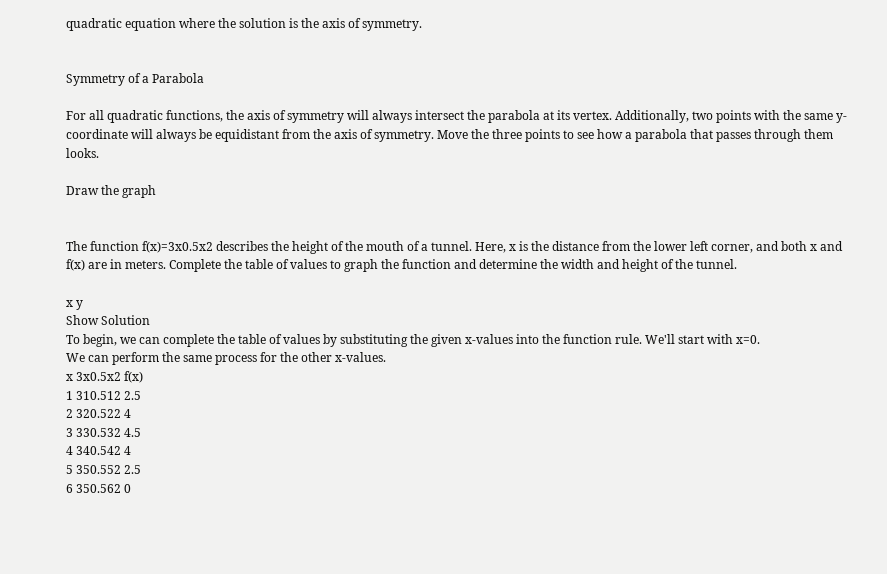quadratic equation where the solution is the axis of symmetry.


Symmetry of a Parabola

For all quadratic functions, the axis of symmetry will always intersect the parabola at its vertex. Additionally, two points with the same y-coordinate will always be equidistant from the axis of symmetry. Move the three points to see how a parabola that passes through them looks.

Draw the graph


The function f(x)=3x0.5x2 describes the height of the mouth of a tunnel. Here, x is the distance from the lower left corner, and both x and f(x) are in meters. Complete the table of values to graph the function and determine the width and height of the tunnel.

x y
Show Solution
To begin, we can complete the table of values by substituting the given x-values into the function rule. We'll start with x=0.
We can perform the same process for the other x-values.
x 3x0.5x2 f(x)
1 310.512 2.5
2 320.522 4
3 330.532 4.5
4 340.542 4
5 350.552 2.5
6 350.562 0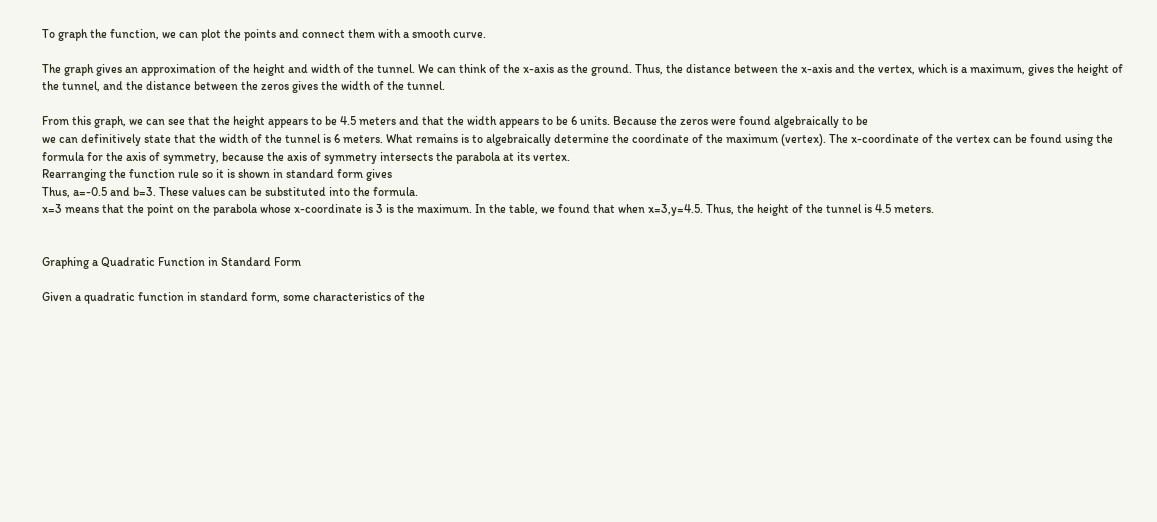To graph the function, we can plot the points and connect them with a smooth curve.

The graph gives an approximation of the height and width of the tunnel. We can think of the x-axis as the ground. Thus, the distance between the x-axis and the vertex, which is a maximum, gives the height of the tunnel, and the distance between the zeros gives the width of the tunnel.

From this graph, we can see that the height appears to be 4.5 meters and that the width appears to be 6 units. Because the zeros were found algebraically to be
we can definitively state that the width of the tunnel is 6 meters. What remains is to algebraically determine the coordinate of the maximum (vertex). The x-coordinate of the vertex can be found using the formula for the axis of symmetry, because the axis of symmetry intersects the parabola at its vertex.
Rearranging the function rule so it is shown in standard form gives
Thus, a=-0.5 and b=3. These values can be substituted into the formula.
x=3 means that the point on the parabola whose x-coordinate is 3 is the maximum. In the table, we found that when x=3,y=4.5. Thus, the height of the tunnel is 4.5 meters.


Graphing a Quadratic Function in Standard Form

Given a quadratic function in standard form, some characteristics of the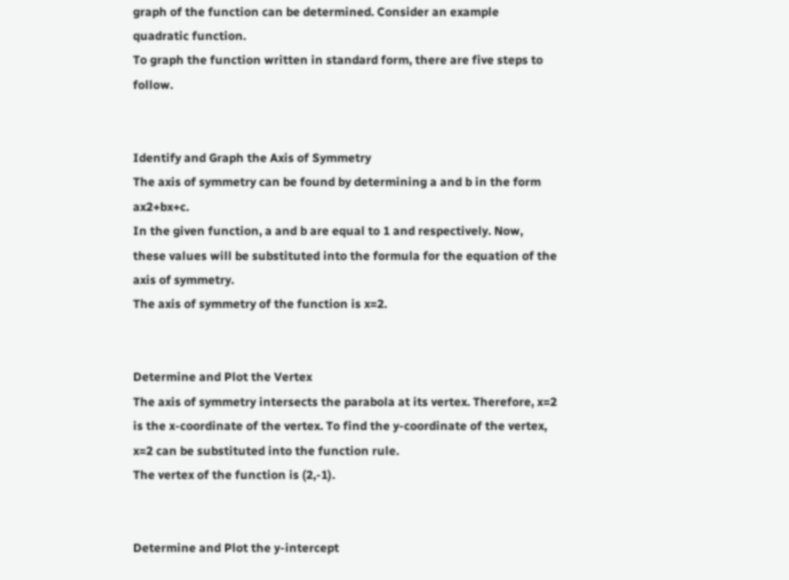graph of the function can be determined. Consider an example quadratic function.
To graph the function written in standard form, there are five steps to follow.


Identify and Graph the Axis of Symmetry
The axis of symmetry can be found by determining a and b in the form ax2+bx+c.
In the given function, a and b are equal to 1 and respectively. Now, these values will be substituted into the formula for the equation of the axis of symmetry.
The axis of symmetry of the function is x=2.


Determine and Plot the Vertex
The axis of symmetry intersects the parabola at its vertex. Therefore, x=2 is the x-coordinate of the vertex. To find the y-coordinate of the vertex, x=2 can be substituted into the function rule.
The vertex of the function is (2,-1).


Determine and Plot the y-intercept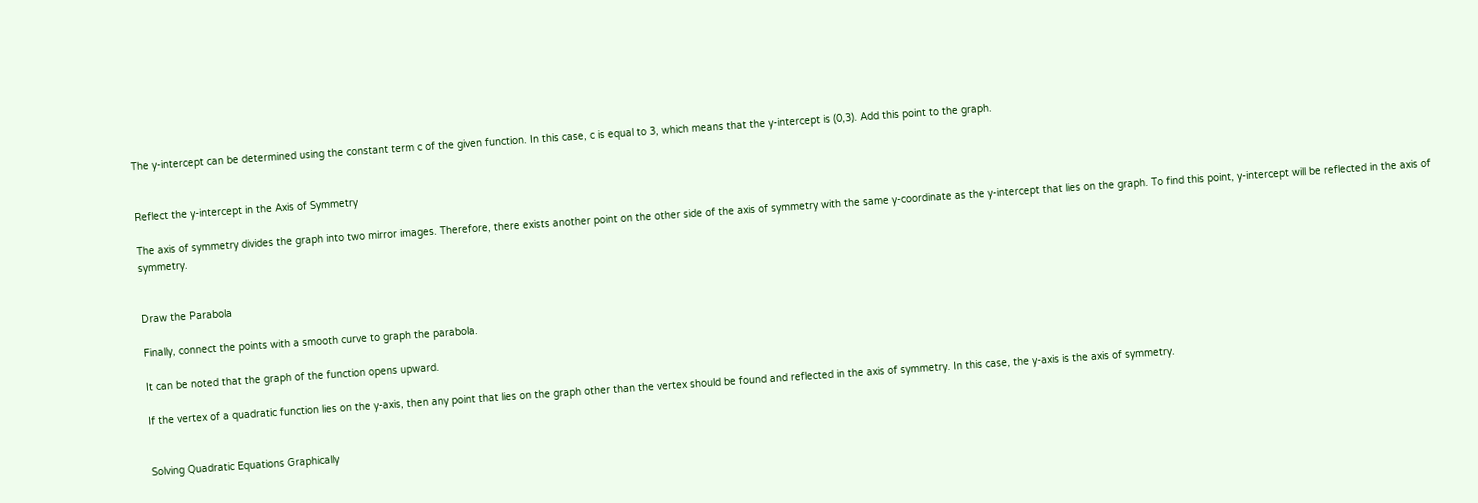The y-intercept can be determined using the constant term c of the given function. In this case, c is equal to 3, which means that the y-intercept is (0,3). Add this point to the graph.


Reflect the y-intercept in the Axis of Symmetry

The axis of symmetry divides the graph into two mirror images. Therefore, there exists another point on the other side of the axis of symmetry with the same y-coordinate as the y-intercept that lies on the graph. To find this point, y-intercept will be reflected in the axis of symmetry.


Draw the Parabola

Finally, connect the points with a smooth curve to graph the parabola.

It can be noted that the graph of the function opens upward.

If the vertex of a quadratic function lies on the y-axis, then any point that lies on the graph other than the vertex should be found and reflected in the axis of symmetry. In this case, the y-axis is the axis of symmetry.


Solving Quadratic Equations Graphically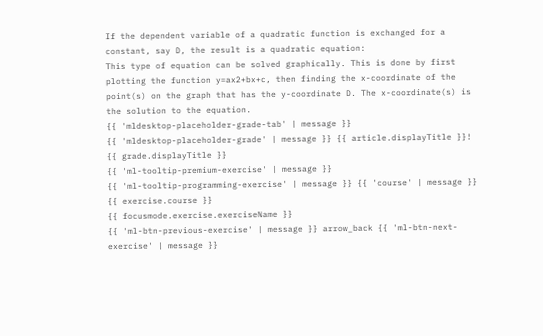If the dependent variable of a quadratic function is exchanged for a constant, say D, the result is a quadratic equation:
This type of equation can be solved graphically. This is done by first plotting the function y=ax2+bx+c, then finding the x-coordinate of the point(s) on the graph that has the y-coordinate D. The x-coordinate(s) is the solution to the equation.
{{ 'mldesktop-placeholder-grade-tab' | message }}
{{ 'mldesktop-placeholder-grade' | message }} {{ article.displayTitle }}!
{{ grade.displayTitle }}
{{ 'ml-tooltip-premium-exercise' | message }}
{{ 'ml-tooltip-programming-exercise' | message }} {{ 'course' | message }} {{ exercise.course }}
{{ focusmode.exercise.exerciseName }}
{{ 'ml-btn-previous-exercise' | message }} arrow_back {{ 'ml-btn-next-exercise' | message }}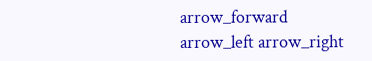arrow_forward
arrow_left arrow_right